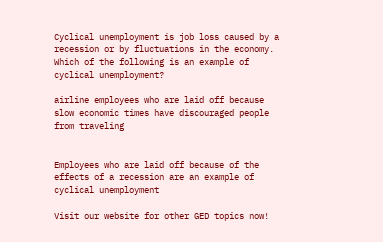Cyclical unemployment is job loss caused by a recession or by fluctuations in the economy. Which of the following is an example of cyclical unemployment?

airline employees who are laid off because slow economic times have discouraged people from traveling


Employees who are laid off because of the effects of a recession are an example of cyclical unemployment

Visit our website for other GED topics now!